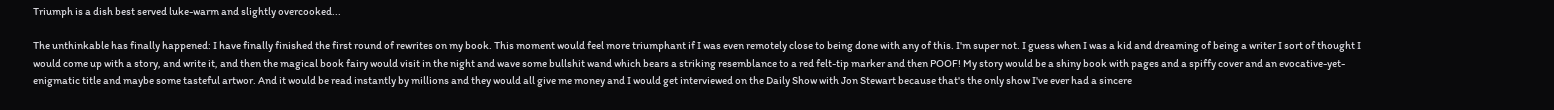Triumph is a dish best served luke-warm and slightly overcooked...

The unthinkable has finally happened: I have finally finished the first round of rewrites on my book. This moment would feel more triumphant if I was even remotely close to being done with any of this. I'm super not. I guess when I was a kid and dreaming of being a writer I sort of thought I would come up with a story, and write it, and then the magical book fairy would visit in the night and wave some bullshit wand which bears a striking resemblance to a red felt-tip marker and then POOF! My story would be a shiny book with pages and a spiffy cover and an evocative-yet-enigmatic title and maybe some tasteful artwor. And it would be read instantly by millions and they would all give me money and I would get interviewed on the Daily Show with Jon Stewart because that's the only show I've ever had a sincere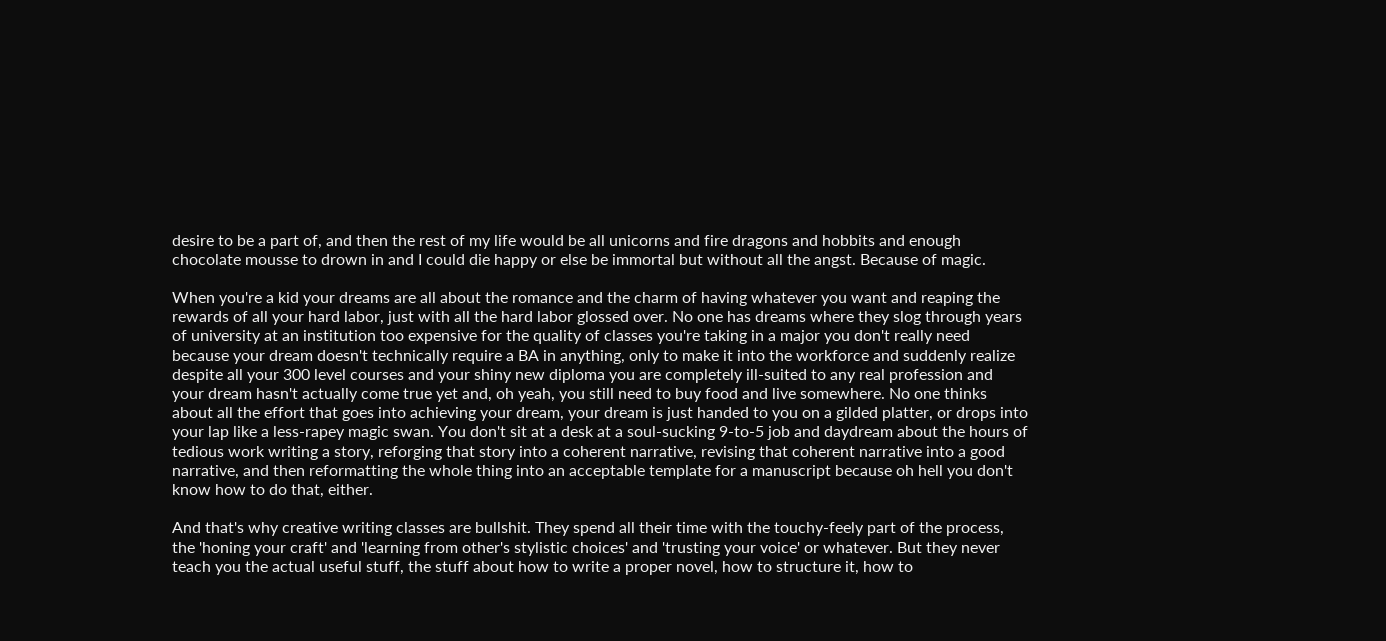desire to be a part of, and then the rest of my life would be all unicorns and fire dragons and hobbits and enough chocolate mousse to drown in and I could die happy or else be immortal but without all the angst. Because of magic.

When you're a kid your dreams are all about the romance and the charm of having whatever you want and reaping the rewards of all your hard labor, just with all the hard labor glossed over. No one has dreams where they slog through years of university at an institution too expensive for the quality of classes you're taking in a major you don't really need because your dream doesn't technically require a BA in anything, only to make it into the workforce and suddenly realize despite all your 300 level courses and your shiny new diploma you are completely ill-suited to any real profession and your dream hasn't actually come true yet and, oh yeah, you still need to buy food and live somewhere. No one thinks about all the effort that goes into achieving your dream, your dream is just handed to you on a gilded platter, or drops into your lap like a less-rapey magic swan. You don't sit at a desk at a soul-sucking 9-to-5 job and daydream about the hours of tedious work writing a story, reforging that story into a coherent narrative, revising that coherent narrative into a good narrative, and then reformatting the whole thing into an acceptable template for a manuscript because oh hell you don't know how to do that, either.

And that's why creative writing classes are bullshit. They spend all their time with the touchy-feely part of the process, the 'honing your craft' and 'learning from other's stylistic choices' and 'trusting your voice' or whatever. But they never teach you the actual useful stuff, the stuff about how to write a proper novel, how to structure it, how to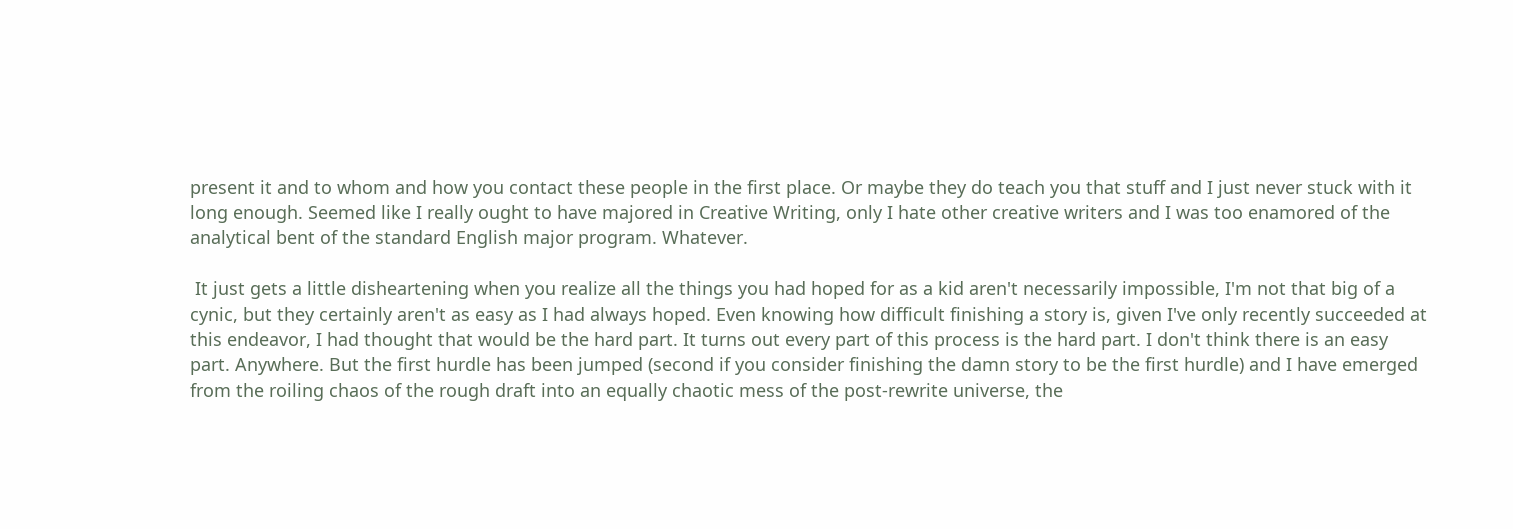present it and to whom and how you contact these people in the first place. Or maybe they do teach you that stuff and I just never stuck with it long enough. Seemed like I really ought to have majored in Creative Writing, only I hate other creative writers and I was too enamored of the analytical bent of the standard English major program. Whatever.

 It just gets a little disheartening when you realize all the things you had hoped for as a kid aren't necessarily impossible, I'm not that big of a cynic, but they certainly aren't as easy as I had always hoped. Even knowing how difficult finishing a story is, given I've only recently succeeded at this endeavor, I had thought that would be the hard part. It turns out every part of this process is the hard part. I don't think there is an easy part. Anywhere. But the first hurdle has been jumped (second if you consider finishing the damn story to be the first hurdle) and I have emerged from the roiling chaos of the rough draft into an equally chaotic mess of the post-rewrite universe, the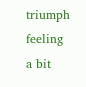triumph feeling a bit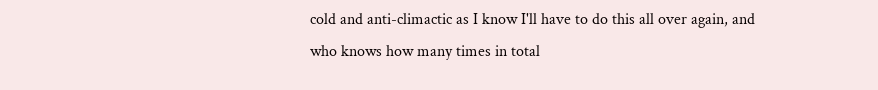cold and anti-climactic as I know I'll have to do this all over again, and who knows how many times in total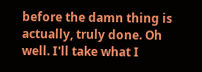before the damn thing is actually, truly done. Oh well. I'll take what I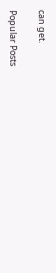can get.

Popular Posts